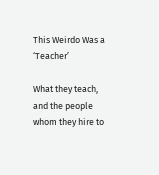This Weirdo Was a ‘Teacher’

What they teach, and the people whom they hire to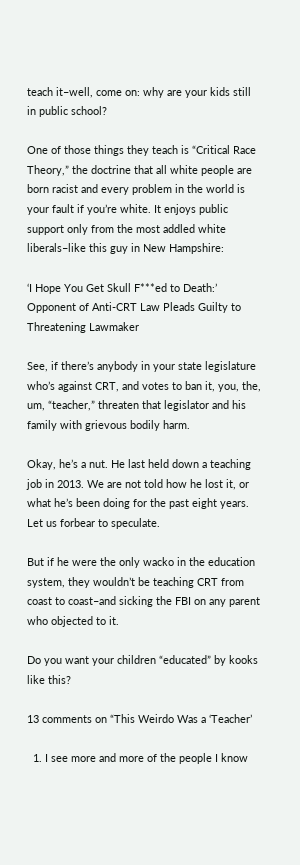teach it–well, come on: why are your kids still in public school?

One of those things they teach is “Critical Race Theory,” the doctrine that all white people are born racist and every problem in the world is your fault if you’re white. It enjoys public support only from the most addled white liberals–like this guy in New Hampshire:

‘I Hope You Get Skull F***ed to Death:’ Opponent of Anti-CRT Law Pleads Guilty to Threatening Lawmaker

See, if there’s anybody in your state legislature who’s against CRT, and votes to ban it, you, the, um, “teacher,” threaten that legislator and his family with grievous bodily harm.

Okay, he’s a nut. He last held down a teaching job in 2013. We are not told how he lost it, or what he’s been doing for the past eight years. Let us forbear to speculate.

But if he were the only wacko in the education system, they wouldn’t be teaching CRT from coast to coast–and sicking the FBI on any parent who objected to it.

Do you want your children “educated” by kooks like this?

13 comments on “This Weirdo Was a ‘Teacher’

  1. I see more and more of the people I know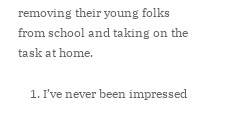removing their young folks from school and taking on the task at home.

    1. I’ve never been impressed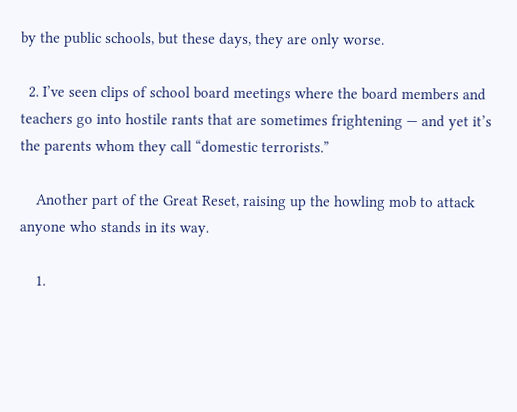by the public schools, but these days, they are only worse.

  2. I’ve seen clips of school board meetings where the board members and teachers go into hostile rants that are sometimes frightening — and yet it’s the parents whom they call “domestic terrorists.”

    Another part of the Great Reset, raising up the howling mob to attack anyone who stands in its way.

    1.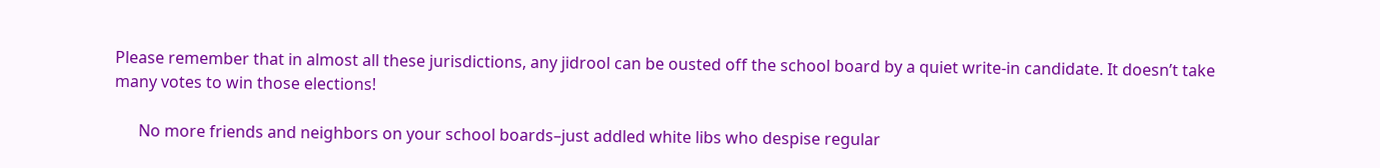Please remember that in almost all these jurisdictions, any jidrool can be ousted off the school board by a quiet write-in candidate. It doesn’t take many votes to win those elections!

      No more friends and neighbors on your school boards–just addled white libs who despise regular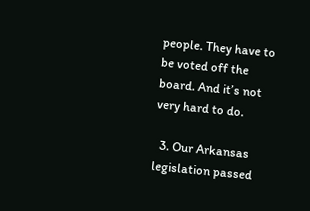people. They have to be voted off the board. And it’s not very hard to do.

  3. Our Arkansas legislation passed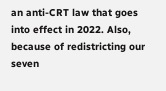an anti-CRT law that goes into effect in 2022. Also, because of redistricting our seven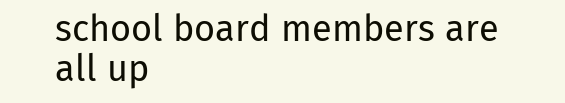school board members are all up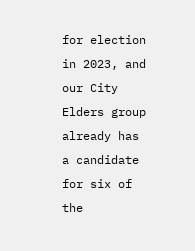for election in 2023, and our City Elders group already has a candidate for six of the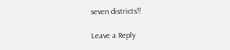seven districts!!

Leave a Reply